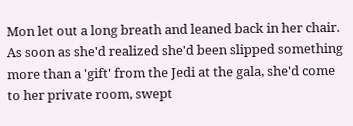Mon let out a long breath and leaned back in her chair. As soon as she'd realized she'd been slipped something more than a 'gift' from the Jedi at the gala, she'd come to her private room, swept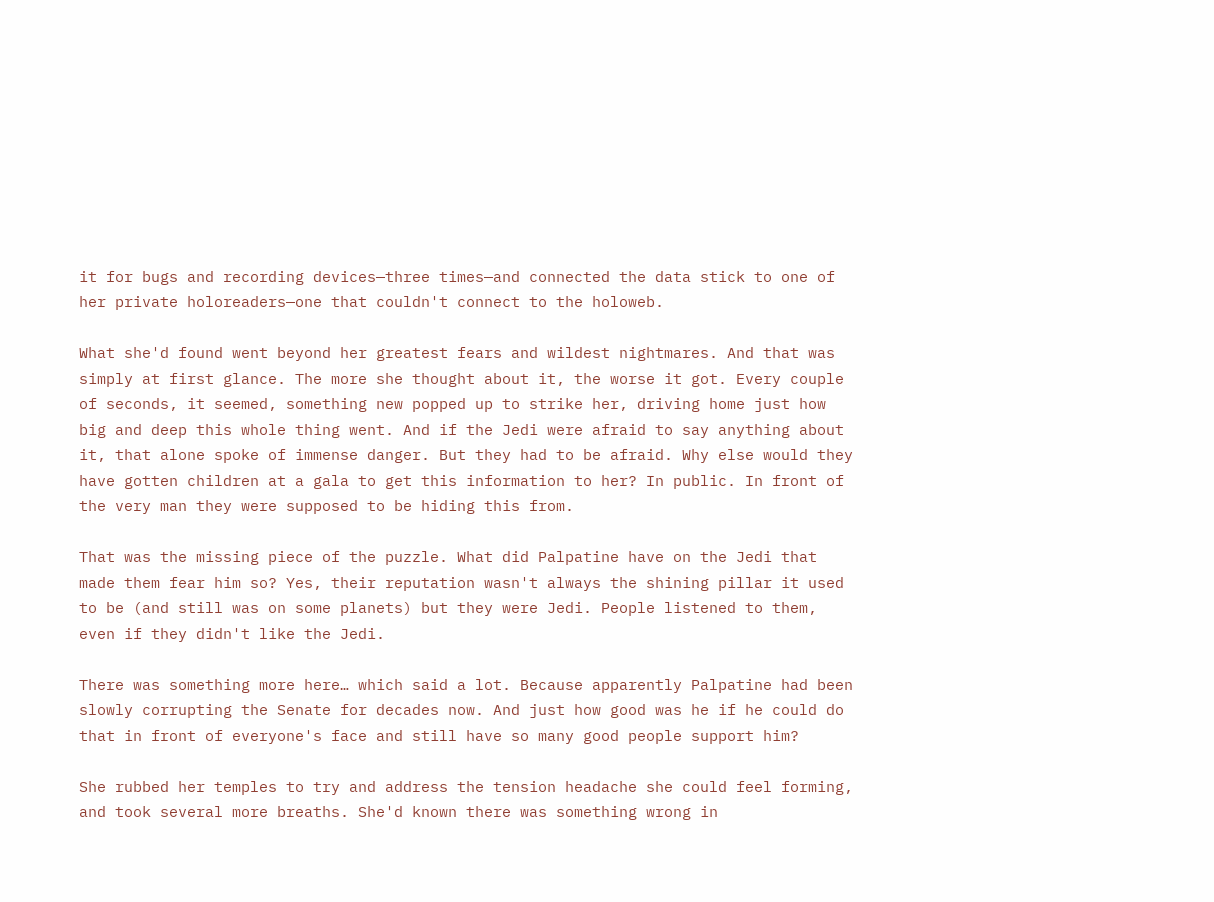it for bugs and recording devices—three times—and connected the data stick to one of her private holoreaders—one that couldn't connect to the holoweb.

What she'd found went beyond her greatest fears and wildest nightmares. And that was simply at first glance. The more she thought about it, the worse it got. Every couple of seconds, it seemed, something new popped up to strike her, driving home just how big and deep this whole thing went. And if the Jedi were afraid to say anything about it, that alone spoke of immense danger. But they had to be afraid. Why else would they have gotten children at a gala to get this information to her? In public. In front of the very man they were supposed to be hiding this from.

That was the missing piece of the puzzle. What did Palpatine have on the Jedi that made them fear him so? Yes, their reputation wasn't always the shining pillar it used to be (and still was on some planets) but they were Jedi. People listened to them, even if they didn't like the Jedi.

There was something more here… which said a lot. Because apparently Palpatine had been slowly corrupting the Senate for decades now. And just how good was he if he could do that in front of everyone's face and still have so many good people support him?

She rubbed her temples to try and address the tension headache she could feel forming, and took several more breaths. She'd known there was something wrong in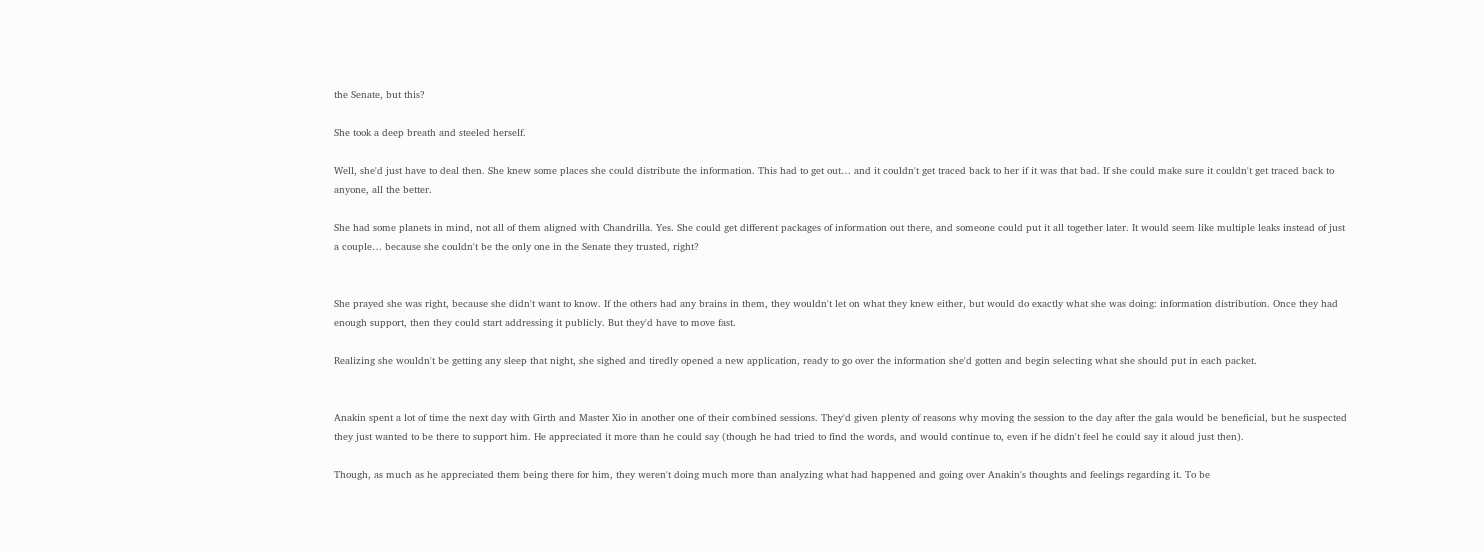the Senate, but this?

She took a deep breath and steeled herself.

Well, she'd just have to deal then. She knew some places she could distribute the information. This had to get out… and it couldn't get traced back to her if it was that bad. If she could make sure it couldn't get traced back to anyone, all the better.

She had some planets in mind, not all of them aligned with Chandrilla. Yes. She could get different packages of information out there, and someone could put it all together later. It would seem like multiple leaks instead of just a couple… because she couldn't be the only one in the Senate they trusted, right?


She prayed she was right, because she didn't want to know. If the others had any brains in them, they wouldn't let on what they knew either, but would do exactly what she was doing: information distribution. Once they had enough support, then they could start addressing it publicly. But they'd have to move fast.

Realizing she wouldn't be getting any sleep that night, she sighed and tiredly opened a new application, ready to go over the information she'd gotten and begin selecting what she should put in each packet.


Anakin spent a lot of time the next day with Girth and Master Xio in another one of their combined sessions. They'd given plenty of reasons why moving the session to the day after the gala would be beneficial, but he suspected they just wanted to be there to support him. He appreciated it more than he could say (though he had tried to find the words, and would continue to, even if he didn't feel he could say it aloud just then).

Though, as much as he appreciated them being there for him, they weren't doing much more than analyzing what had happened and going over Anakin's thoughts and feelings regarding it. To be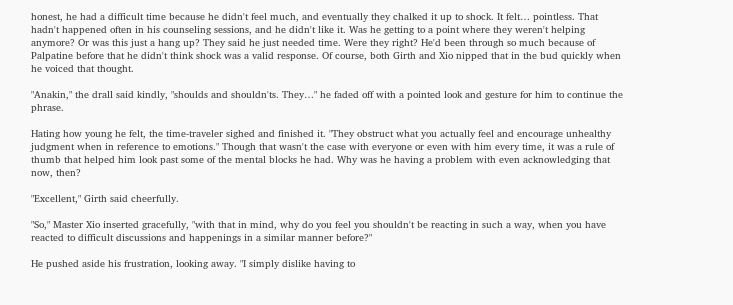honest, he had a difficult time because he didn't feel much, and eventually they chalked it up to shock. It felt… pointless. That hadn't happened often in his counseling sessions, and he didn't like it. Was he getting to a point where they weren't helping anymore? Or was this just a hang up? They said he just needed time. Were they right? He'd been through so much because of Palpatine before that he didn't think shock was a valid response. Of course, both Girth and Xio nipped that in the bud quickly when he voiced that thought.

"Anakin," the drall said kindly, "shoulds and shouldn'ts. They…" he faded off with a pointed look and gesture for him to continue the phrase.

Hating how young he felt, the time-traveler sighed and finished it. "They obstruct what you actually feel and encourage unhealthy judgment when in reference to emotions." Though that wasn't the case with everyone or even with him every time, it was a rule of thumb that helped him look past some of the mental blocks he had. Why was he having a problem with even acknowledging that now, then?

"Excellent," Girth said cheerfully.

"So," Master Xio inserted gracefully, "with that in mind, why do you feel you shouldn't be reacting in such a way, when you have reacted to difficult discussions and happenings in a similar manner before?"

He pushed aside his frustration, looking away. "I simply dislike having to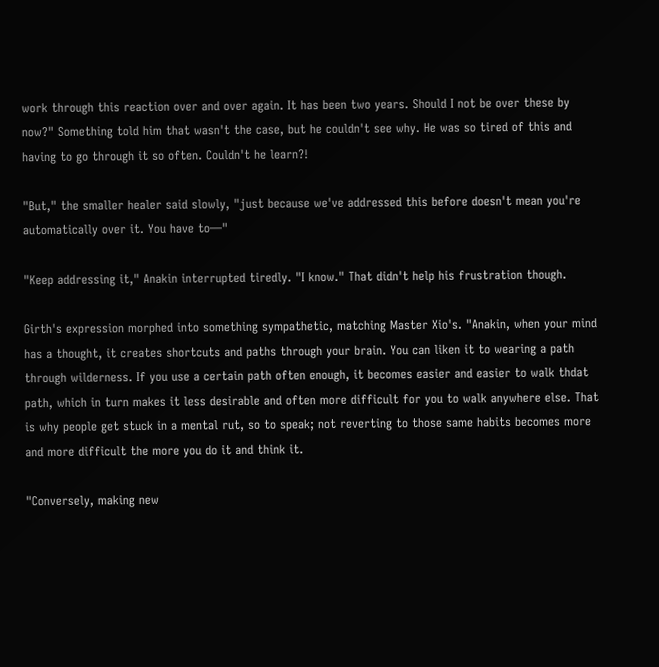work through this reaction over and over again. It has been two years. Should I not be over these by now?" Something told him that wasn't the case, but he couldn't see why. He was so tired of this and having to go through it so often. Couldn't he learn?!

"But," the smaller healer said slowly, "just because we've addressed this before doesn't mean you're automatically over it. You have to—"

"Keep addressing it," Anakin interrupted tiredly. "I know." That didn't help his frustration though.

Girth's expression morphed into something sympathetic, matching Master Xio's. "Anakin, when your mind has a thought, it creates shortcuts and paths through your brain. You can liken it to wearing a path through wilderness. If you use a certain path often enough, it becomes easier and easier to walk thdat path, which in turn makes it less desirable and often more difficult for you to walk anywhere else. That is why people get stuck in a mental rut, so to speak; not reverting to those same habits becomes more and more difficult the more you do it and think it.

"Conversely, making new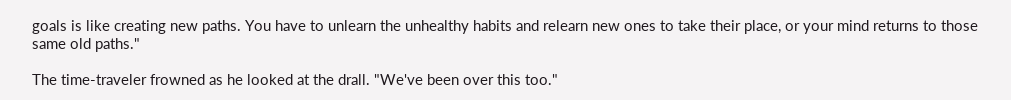goals is like creating new paths. You have to unlearn the unhealthy habits and relearn new ones to take their place, or your mind returns to those same old paths."

The time-traveler frowned as he looked at the drall. "We've been over this too."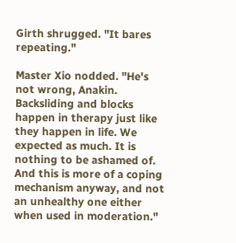Girth shrugged. "It bares repeating."

Master Xio nodded. "He's not wrong, Anakin. Backsliding and blocks happen in therapy just like they happen in life. We expected as much. It is nothing to be ashamed of. And this is more of a coping mechanism anyway, and not an unhealthy one either when used in moderation."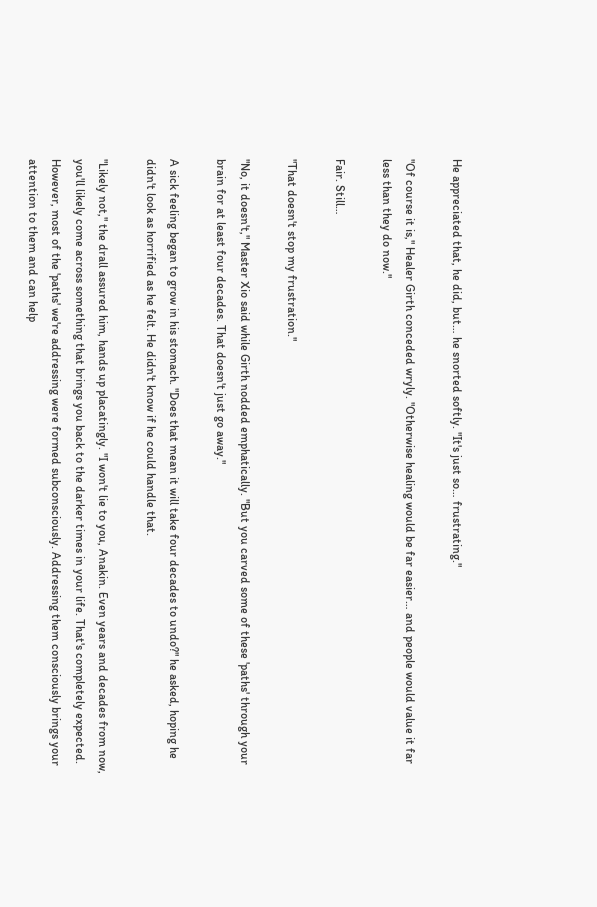He appreciated that, he did, but… he snorted softly. "It's just so… frustrating."

"Of course it is," Healer Girth conceded wryly. "Otherwise healing would be far easier… and people would value it far less than they do now."

Fair. Still…

"That doesn't stop my frustration."

"No, it doesn't," Master Xio said while Girth nodded emphatically. "But you carved some of these 'paths' through your brain for at least four decades. That doesn't just go away."

A sick feeling began to grow in his stomach. "Does that mean it will take four decades to undo?" he asked, hoping he didn't look as horrified as he felt. He didn't know if he could handle that.

"Likely not," the drall assured him, hands up placatingly. "I won't lie to you, Anakin. Even years and decades from now, you'll likely come across something that brings you back to the darker times in your life. That's completely expected. However, most of the 'paths' we're addressing were formed subconsciously. Addressing them consciously brings your attention to them and can help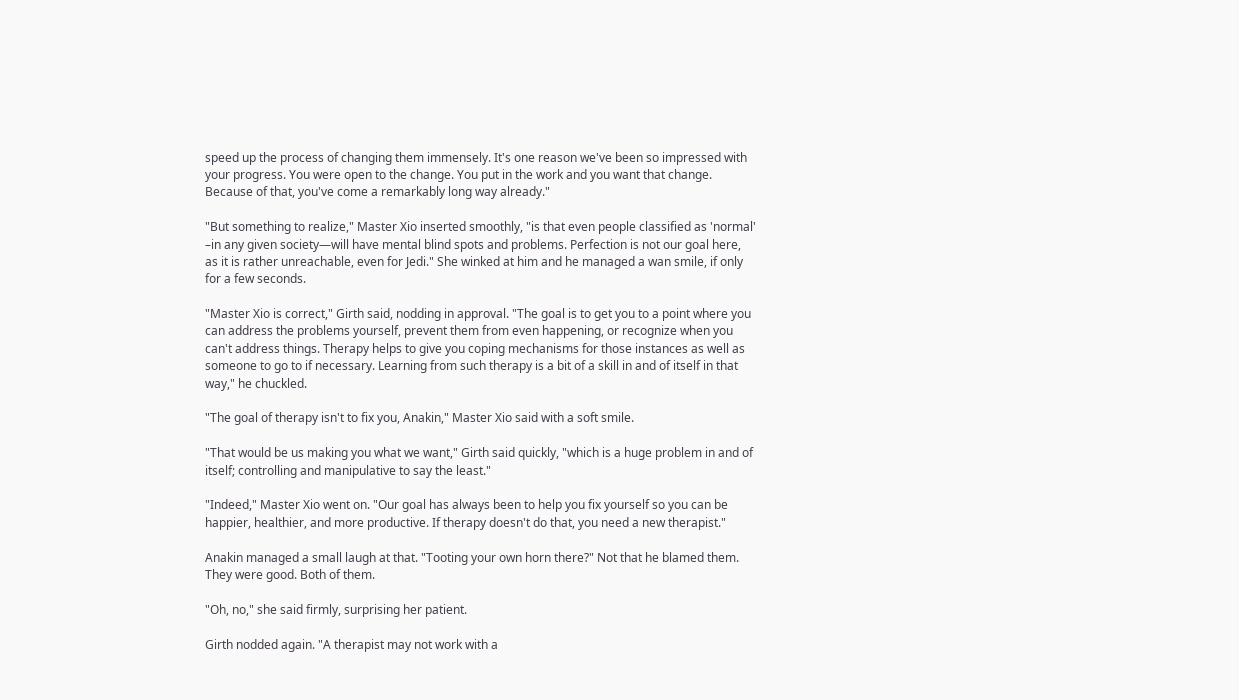speed up the process of changing them immensely. It's one reason we've been so impressed with your progress. You were open to the change. You put in the work and you want that change. Because of that, you've come a remarkably long way already."

"But something to realize," Master Xio inserted smoothly, "is that even people classified as 'normal' –in any given society—will have mental blind spots and problems. Perfection is not our goal here, as it is rather unreachable, even for Jedi." She winked at him and he managed a wan smile, if only for a few seconds.

"Master Xio is correct," Girth said, nodding in approval. "The goal is to get you to a point where you can address the problems yourself, prevent them from even happening, or recognize when you can't address things. Therapy helps to give you coping mechanisms for those instances as well as someone to go to if necessary. Learning from such therapy is a bit of a skill in and of itself in that way," he chuckled.

"The goal of therapy isn't to fix you, Anakin," Master Xio said with a soft smile.

"That would be us making you what we want," Girth said quickly, "which is a huge problem in and of itself; controlling and manipulative to say the least."

"Indeed," Master Xio went on. "Our goal has always been to help you fix yourself so you can be happier, healthier, and more productive. If therapy doesn't do that, you need a new therapist."

Anakin managed a small laugh at that. "Tooting your own horn there?" Not that he blamed them. They were good. Both of them.

"Oh, no," she said firmly, surprising her patient.

Girth nodded again. "A therapist may not work with a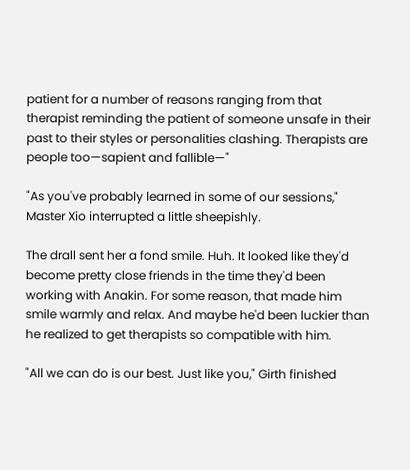patient for a number of reasons ranging from that therapist reminding the patient of someone unsafe in their past to their styles or personalities clashing. Therapists are people too—sapient and fallible—"

"As you've probably learned in some of our sessions," Master Xio interrupted a little sheepishly.

The drall sent her a fond smile. Huh. It looked like they'd become pretty close friends in the time they'd been working with Anakin. For some reason, that made him smile warmly and relax. And maybe he'd been luckier than he realized to get therapists so compatible with him.

"All we can do is our best. Just like you," Girth finished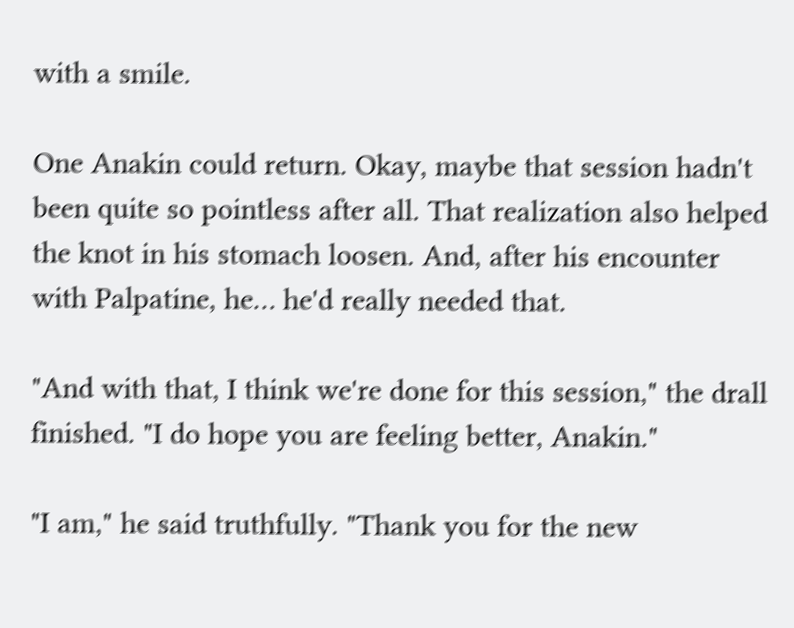with a smile.

One Anakin could return. Okay, maybe that session hadn't been quite so pointless after all. That realization also helped the knot in his stomach loosen. And, after his encounter with Palpatine, he… he'd really needed that.

"And with that, I think we're done for this session," the drall finished. "I do hope you are feeling better, Anakin."

"I am," he said truthfully. "Thank you for the new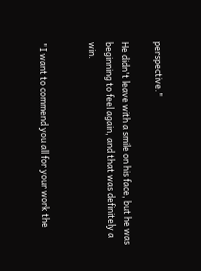perspective."

He didn't leave with a smile on his face, but he was beginning to feel again, and that was definitely a win.


"I want to commend you all for your work the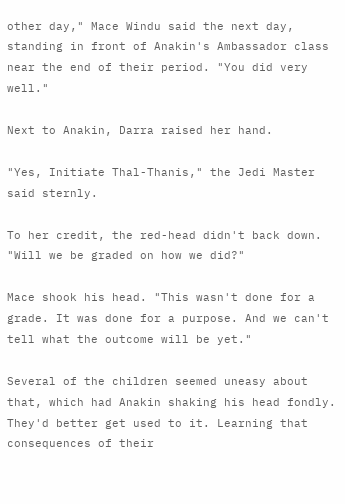other day," Mace Windu said the next day, standing in front of Anakin's Ambassador class near the end of their period. "You did very well."

Next to Anakin, Darra raised her hand.

"Yes, Initiate Thal-Thanis," the Jedi Master said sternly.

To her credit, the red-head didn't back down. "Will we be graded on how we did?"

Mace shook his head. "This wasn't done for a grade. It was done for a purpose. And we can't tell what the outcome will be yet."

Several of the children seemed uneasy about that, which had Anakin shaking his head fondly. They'd better get used to it. Learning that consequences of their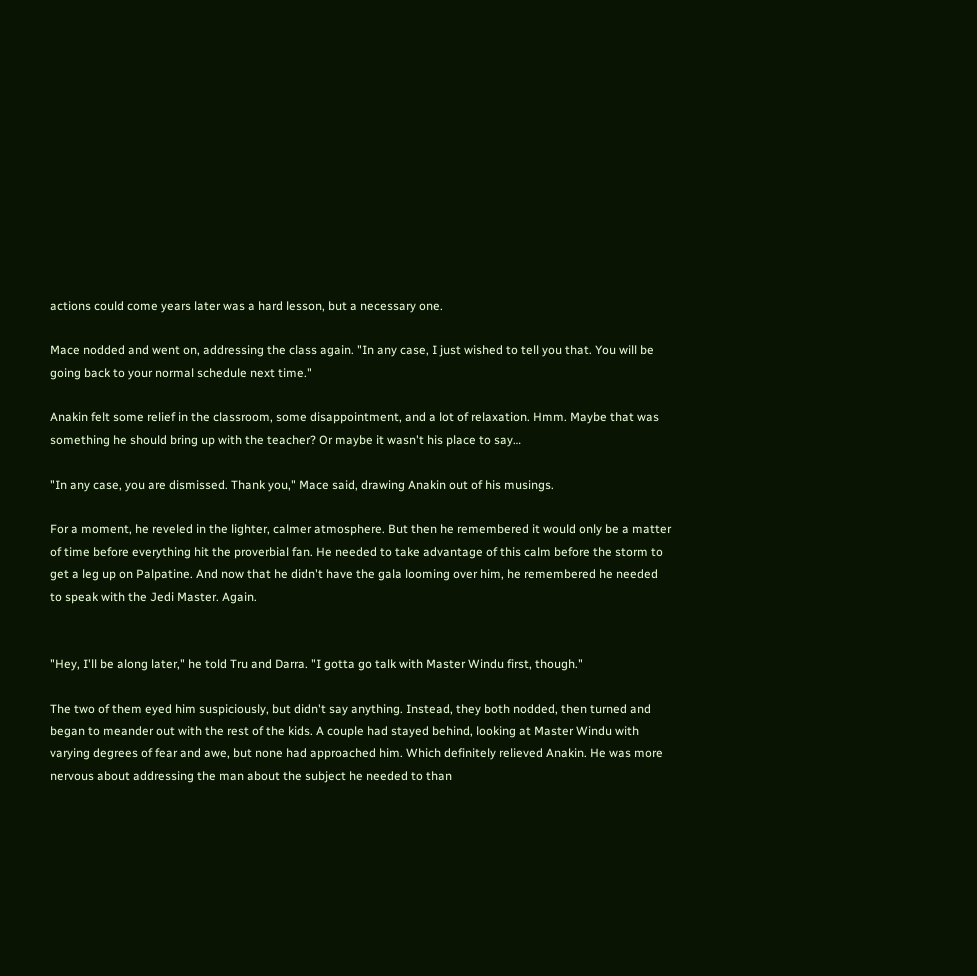actions could come years later was a hard lesson, but a necessary one.

Mace nodded and went on, addressing the class again. "In any case, I just wished to tell you that. You will be going back to your normal schedule next time."

Anakin felt some relief in the classroom, some disappointment, and a lot of relaxation. Hmm. Maybe that was something he should bring up with the teacher? Or maybe it wasn't his place to say…

"In any case, you are dismissed. Thank you," Mace said, drawing Anakin out of his musings.

For a moment, he reveled in the lighter, calmer atmosphere. But then he remembered it would only be a matter of time before everything hit the proverbial fan. He needed to take advantage of this calm before the storm to get a leg up on Palpatine. And now that he didn't have the gala looming over him, he remembered he needed to speak with the Jedi Master. Again.


"Hey, I'll be along later," he told Tru and Darra. "I gotta go talk with Master Windu first, though."

The two of them eyed him suspiciously, but didn't say anything. Instead, they both nodded, then turned and began to meander out with the rest of the kids. A couple had stayed behind, looking at Master Windu with varying degrees of fear and awe, but none had approached him. Which definitely relieved Anakin. He was more nervous about addressing the man about the subject he needed to than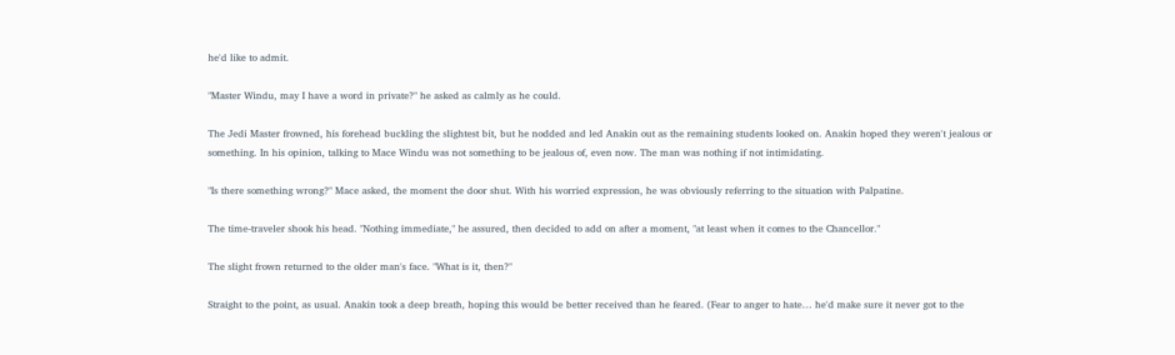he'd like to admit.

"Master Windu, may I have a word in private?" he asked as calmly as he could.

The Jedi Master frowned, his forehead buckling the slightest bit, but he nodded and led Anakin out as the remaining students looked on. Anakin hoped they weren't jealous or something. In his opinion, talking to Mace Windu was not something to be jealous of, even now. The man was nothing if not intimidating.

"Is there something wrong?" Mace asked, the moment the door shut. With his worried expression, he was obviously referring to the situation with Palpatine.

The time-traveler shook his head. "Nothing immediate," he assured, then decided to add on after a moment, "at least when it comes to the Chancellor."

The slight frown returned to the older man's face. "What is it, then?"

Straight to the point, as usual. Anakin took a deep breath, hoping this would be better received than he feared. (Fear to anger to hate… he'd make sure it never got to the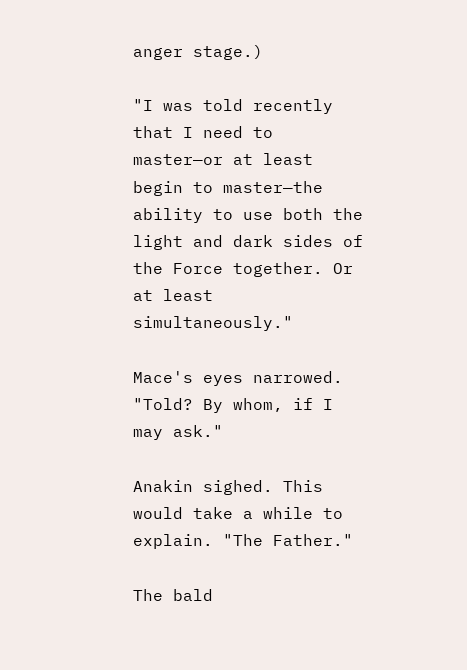anger stage.)

"I was told recently that I need to master—or at least begin to master—the ability to use both the light and dark sides of the Force together. Or at least simultaneously."

Mace's eyes narrowed. "Told? By whom, if I may ask."

Anakin sighed. This would take a while to explain. "The Father."

The bald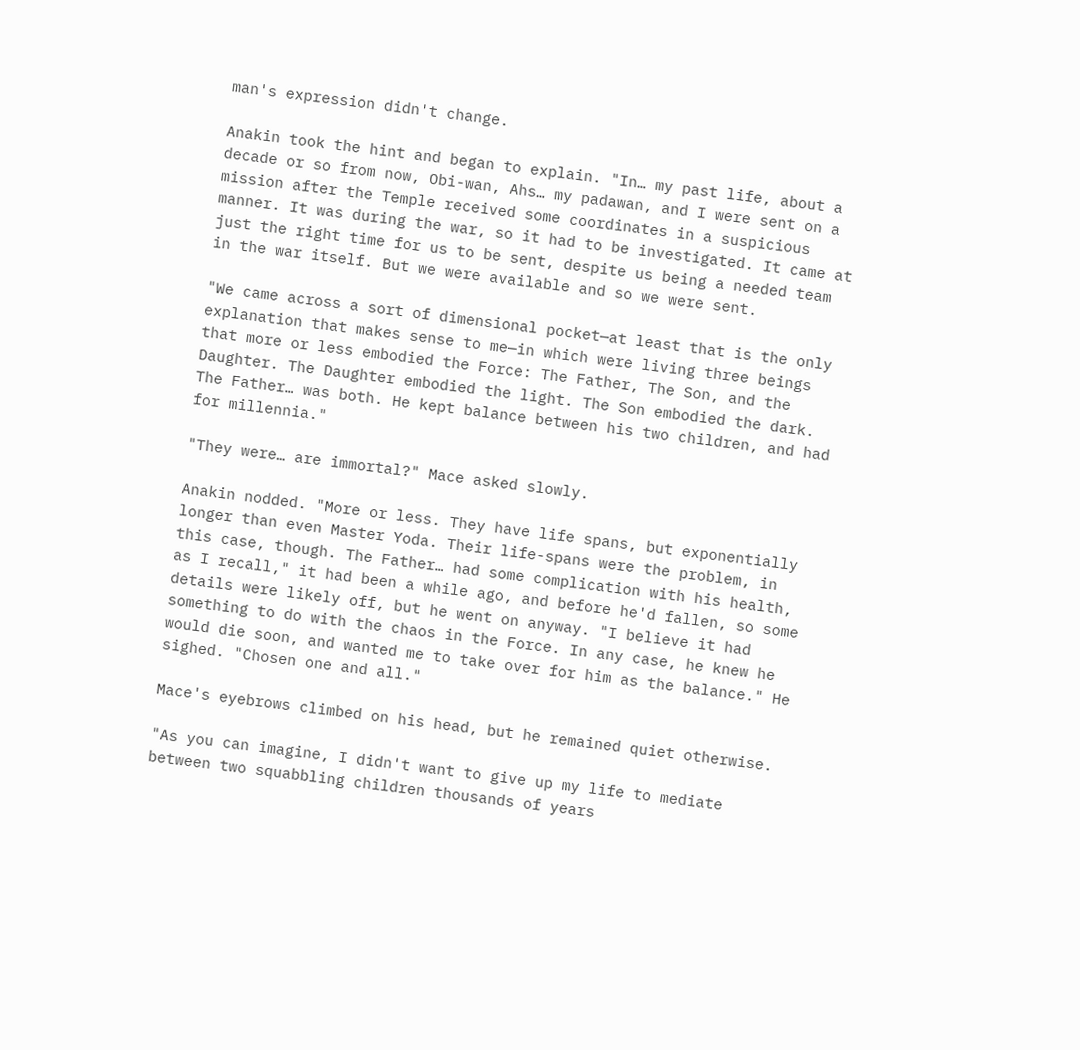man's expression didn't change.

Anakin took the hint and began to explain. "In… my past life, about a decade or so from now, Obi-wan, Ahs… my padawan, and I were sent on a mission after the Temple received some coordinates in a suspicious manner. It was during the war, so it had to be investigated. It came at just the right time for us to be sent, despite us being a needed team in the war itself. But we were available and so we were sent.

"We came across a sort of dimensional pocket—at least that is the only explanation that makes sense to me—in which were living three beings that more or less embodied the Force: The Father, The Son, and the Daughter. The Daughter embodied the light. The Son embodied the dark. The Father… was both. He kept balance between his two children, and had for millennia."

"They were… are immortal?" Mace asked slowly.

Anakin nodded. "More or less. They have life spans, but exponentially longer than even Master Yoda. Their life-spans were the problem, in this case, though. The Father… had some complication with his health, as I recall," it had been a while ago, and before he'd fallen, so some details were likely off, but he went on anyway. "I believe it had something to do with the chaos in the Force. In any case, he knew he would die soon, and wanted me to take over for him as the balance." He sighed. "Chosen one and all."

Mace's eyebrows climbed on his head, but he remained quiet otherwise.

"As you can imagine, I didn't want to give up my life to mediate between two squabbling children thousands of years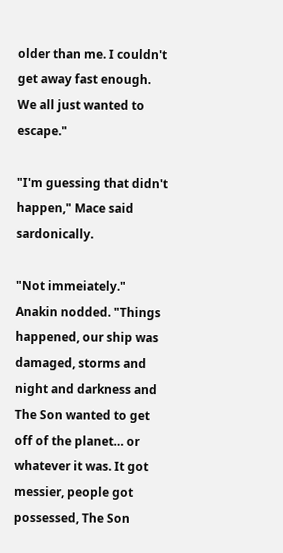older than me. I couldn't get away fast enough. We all just wanted to escape."

"I'm guessing that didn't happen," Mace said sardonically.

"Not immeiately." Anakin nodded. "Things happened, our ship was damaged, storms and night and darkness and The Son wanted to get off of the planet… or whatever it was. It got messier, people got possessed, The Son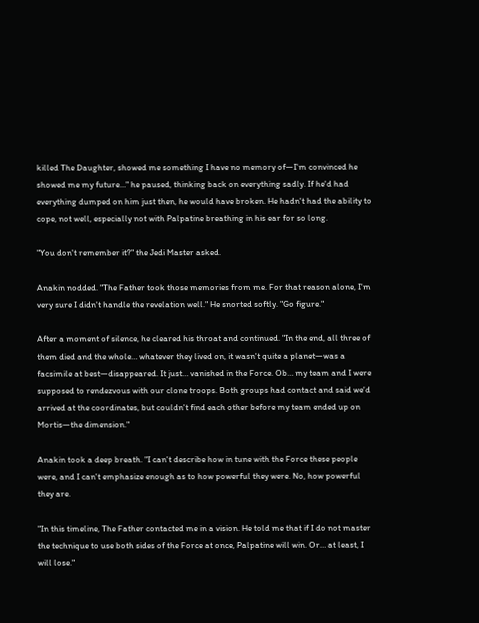killed The Daughter, showed me something I have no memory of—I'm convinced he showed me my future…" he paused, thinking back on everything sadly. If he'd had everything dumped on him just then, he would have broken. He hadn't had the ability to cope, not well, especially not with Palpatine breathing in his ear for so long.

"You don't remember it?" the Jedi Master asked.

Anakin nodded. "The Father took those memories from me. For that reason alone, I'm very sure I didn't handle the revelation well." He snorted softly. "Go figure."

After a moment of silence, he cleared his throat and continued. "In the end, all three of them died and the whole… whatever they lived on, it wasn't quite a planet—was a facsimile at best—disappeared. It just… vanished in the Force. Ob… my team and I were supposed to rendezvous with our clone troops. Both groups had contact and said we'd arrived at the coordinates, but couldn't find each other before my team ended up on Mortis—the dimension."

Anakin took a deep breath. "I can't describe how in tune with the Force these people were, and I can't emphasize enough as to how powerful they were. No, how powerful they are.

"In this timeline, The Father contacted me in a vision. He told me that if I do not master the technique to use both sides of the Force at once, Palpatine will win. Or… at least, I will lose."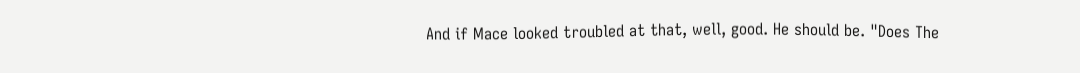And if Mace looked troubled at that, well, good. He should be. "Does The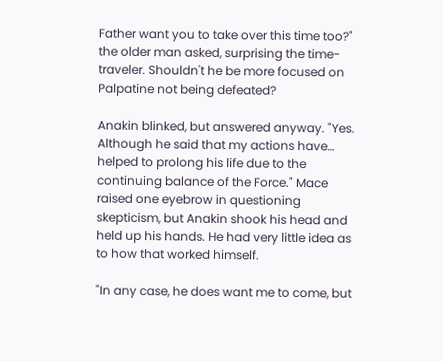Father want you to take over this time too?" the older man asked, surprising the time-traveler. Shouldn't he be more focused on Palpatine not being defeated?

Anakin blinked, but answered anyway. "Yes. Although he said that my actions have… helped to prolong his life due to the continuing balance of the Force." Mace raised one eyebrow in questioning skepticism, but Anakin shook his head and held up his hands. He had very little idea as to how that worked himself.

"In any case, he does want me to come, but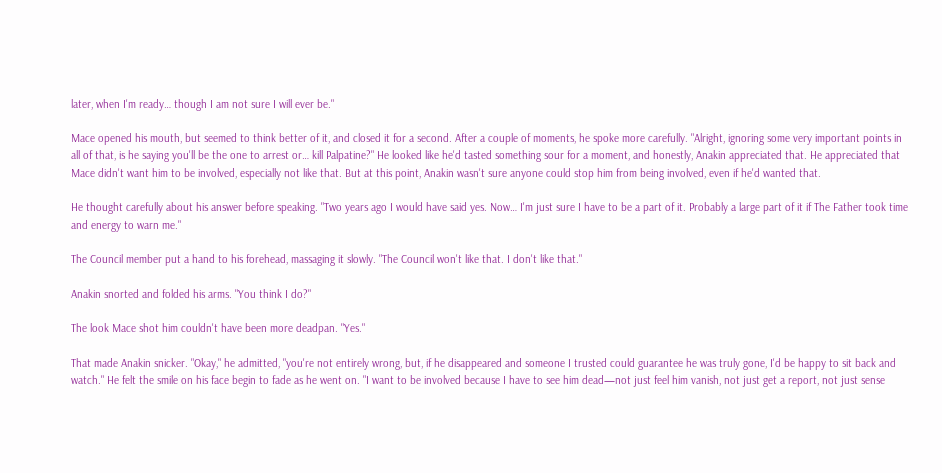later, when I'm ready… though I am not sure I will ever be."

Mace opened his mouth, but seemed to think better of it, and closed it for a second. After a couple of moments, he spoke more carefully. "Alright, ignoring some very important points in all of that, is he saying you'll be the one to arrest or… kill Palpatine?" He looked like he'd tasted something sour for a moment, and honestly, Anakin appreciated that. He appreciated that Mace didn't want him to be involved, especially not like that. But at this point, Anakin wasn't sure anyone could stop him from being involved, even if he'd wanted that.

He thought carefully about his answer before speaking. "Two years ago I would have said yes. Now… I'm just sure I have to be a part of it. Probably a large part of it if The Father took time and energy to warn me."

The Council member put a hand to his forehead, massaging it slowly. "The Council won't like that. I don't like that."

Anakin snorted and folded his arms. "You think I do?"

The look Mace shot him couldn't have been more deadpan. "Yes."

That made Anakin snicker. "Okay," he admitted, "you're not entirely wrong, but, if he disappeared and someone I trusted could guarantee he was truly gone, I'd be happy to sit back and watch." He felt the smile on his face begin to fade as he went on. "I want to be involved because I have to see him dead—not just feel him vanish, not just get a report, not just sense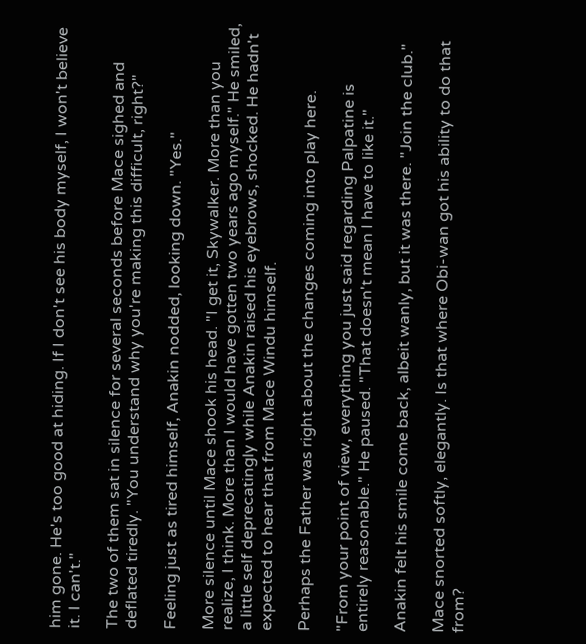him gone. He's too good at hiding. If I don't see his body myself, I won't believe it. I can't."

The two of them sat in silence for several seconds before Mace sighed and deflated tiredly. "You understand why you're making this difficult, right?"

Feeling just as tired himself, Anakin nodded, looking down. "Yes."

More silence until Mace shook his head. "I get it, Skywalker. More than you realize, I think. More than I would have gotten two years ago myself." He smiled, a little self deprecatingly while Anakin raised his eyebrows, shocked. He hadn't expected to hear that from Mace Windu himself.

Perhaps the Father was right about the changes coming into play here.

"From your point of view, everything you just said regarding Palpatine is entirely reasonable." He paused. "That doesn't mean I have to like it."

Anakin felt his smile come back, albeit wanly, but it was there. "Join the club."

Mace snorted softly, elegantly. Is that where Obi-wan got his ability to do that from?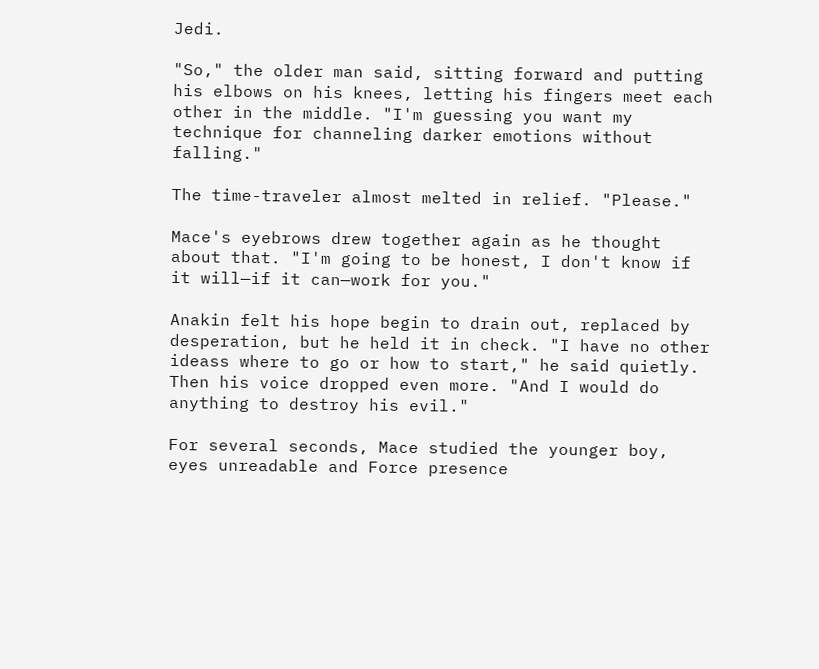Jedi.

"So," the older man said, sitting forward and putting his elbows on his knees, letting his fingers meet each other in the middle. "I'm guessing you want my technique for channeling darker emotions without falling."

The time-traveler almost melted in relief. "Please."

Mace's eyebrows drew together again as he thought about that. "I'm going to be honest, I don't know if it will—if it can—work for you."

Anakin felt his hope begin to drain out, replaced by desperation, but he held it in check. "I have no other ideass where to go or how to start," he said quietly. Then his voice dropped even more. "And I would do anything to destroy his evil."

For several seconds, Mace studied the younger boy, eyes unreadable and Force presence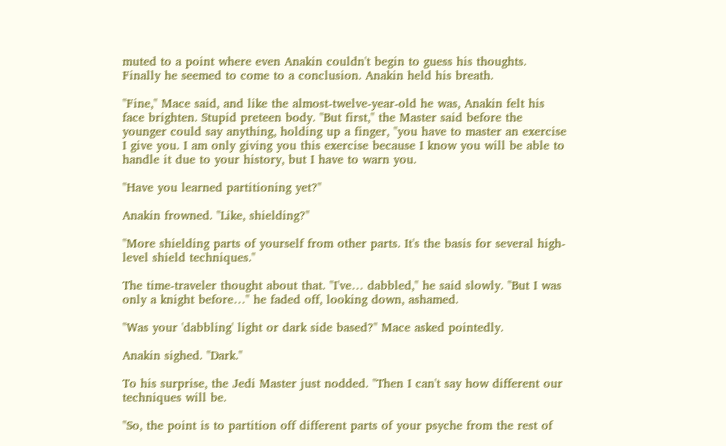muted to a point where even Anakin couldn't begin to guess his thoughts. Finally he seemed to come to a conclusion. Anakin held his breath.

"Fine," Mace said, and like the almost-twelve-year-old he was, Anakin felt his face brighten. Stupid preteen body. "But first," the Master said before the younger could say anything, holding up a finger, "you have to master an exercise I give you. I am only giving you this exercise because I know you will be able to handle it due to your history, but I have to warn you.

"Have you learned partitioning yet?"

Anakin frowned. "Like, shielding?"

"More shielding parts of yourself from other parts. It's the basis for several high-level shield techniques."

The time-traveler thought about that. "I've… dabbled," he said slowly. "But I was only a knight before…" he faded off, looking down, ashamed.

"Was your 'dabbling' light or dark side based?" Mace asked pointedly.

Anakin sighed. "Dark."

To his surprise, the Jedi Master just nodded. "Then I can't say how different our techniques will be.

"So, the point is to partition off different parts of your psyche from the rest of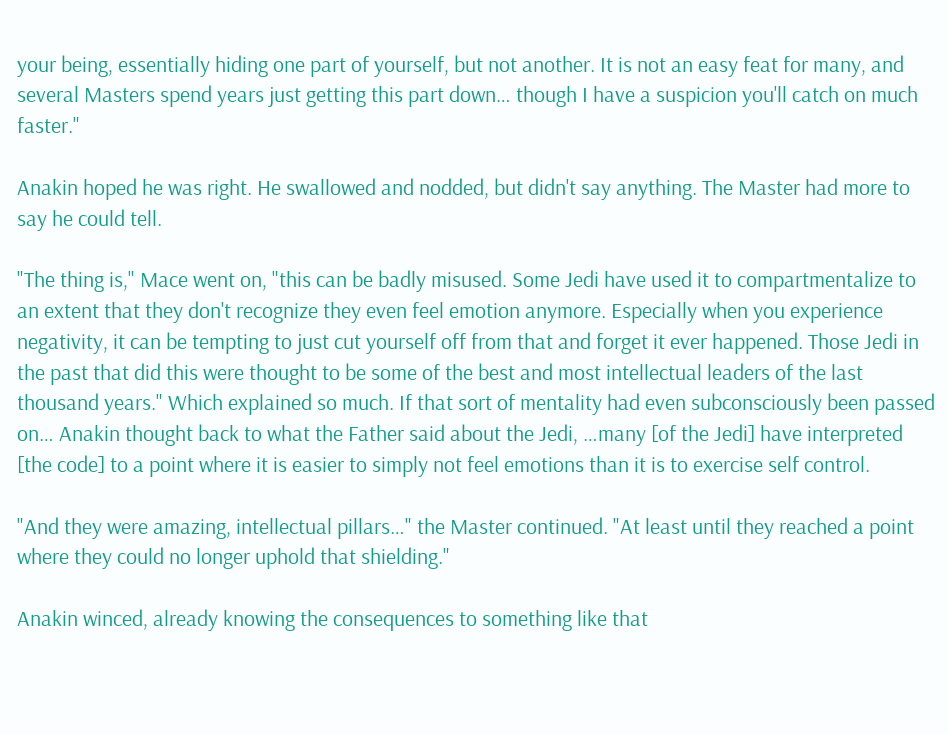your being, essentially hiding one part of yourself, but not another. It is not an easy feat for many, and several Masters spend years just getting this part down… though I have a suspicion you'll catch on much faster."

Anakin hoped he was right. He swallowed and nodded, but didn't say anything. The Master had more to say he could tell.

"The thing is," Mace went on, "this can be badly misused. Some Jedi have used it to compartmentalize to an extent that they don't recognize they even feel emotion anymore. Especially when you experience negativity, it can be tempting to just cut yourself off from that and forget it ever happened. Those Jedi in the past that did this were thought to be some of the best and most intellectual leaders of the last thousand years." Which explained so much. If that sort of mentality had even subconsciously been passed on… Anakin thought back to what the Father said about the Jedi, …many [of the Jedi] have interpreted [the code] to a point where it is easier to simply not feel emotions than it is to exercise self control.

"And they were amazing, intellectual pillars…" the Master continued. "At least until they reached a point where they could no longer uphold that shielding."

Anakin winced, already knowing the consequences to something like that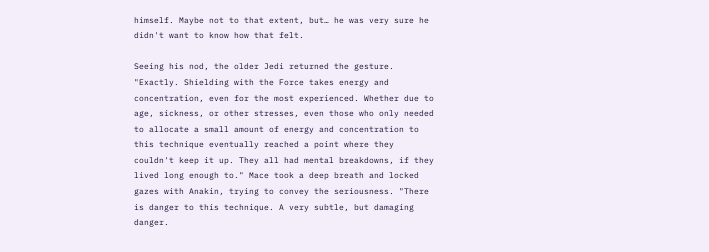himself. Maybe not to that extent, but… he was very sure he didn't want to know how that felt.

Seeing his nod, the older Jedi returned the gesture. "Exactly. Shielding with the Force takes energy and concentration, even for the most experienced. Whether due to age, sickness, or other stresses, even those who only needed to allocate a small amount of energy and concentration to this technique eventually reached a point where they couldn't keep it up. They all had mental breakdowns, if they lived long enough to." Mace took a deep breath and locked gazes with Anakin, trying to convey the seriousness. "There is danger to this technique. A very subtle, but damaging danger.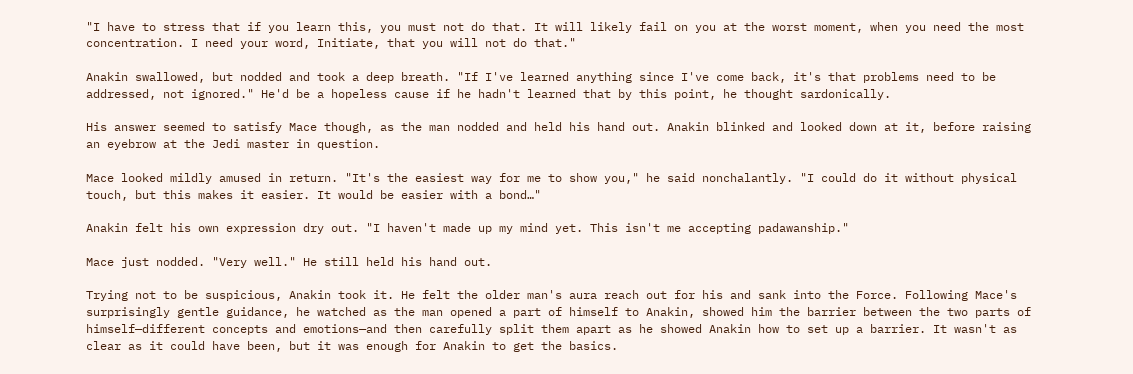"I have to stress that if you learn this, you must not do that. It will likely fail on you at the worst moment, when you need the most concentration. I need your word, Initiate, that you will not do that."

Anakin swallowed, but nodded and took a deep breath. "If I've learned anything since I've come back, it's that problems need to be addressed, not ignored." He'd be a hopeless cause if he hadn't learned that by this point, he thought sardonically.

His answer seemed to satisfy Mace though, as the man nodded and held his hand out. Anakin blinked and looked down at it, before raising an eyebrow at the Jedi master in question.

Mace looked mildly amused in return. "It's the easiest way for me to show you," he said nonchalantly. "I could do it without physical touch, but this makes it easier. It would be easier with a bond…"

Anakin felt his own expression dry out. "I haven't made up my mind yet. This isn't me accepting padawanship."

Mace just nodded. "Very well." He still held his hand out.

Trying not to be suspicious, Anakin took it. He felt the older man's aura reach out for his and sank into the Force. Following Mace's surprisingly gentle guidance, he watched as the man opened a part of himself to Anakin, showed him the barrier between the two parts of himself—different concepts and emotions—and then carefully split them apart as he showed Anakin how to set up a barrier. It wasn't as clear as it could have been, but it was enough for Anakin to get the basics.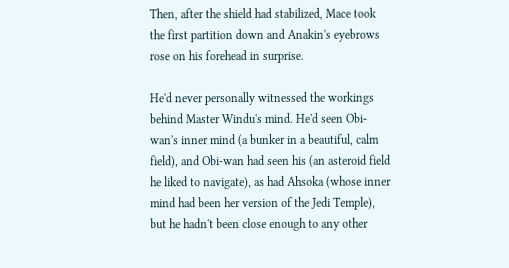Then, after the shield had stabilized, Mace took the first partition down and Anakin's eyebrows rose on his forehead in surprise.

He'd never personally witnessed the workings behind Master Windu's mind. He'd seen Obi-wan's inner mind (a bunker in a beautiful, calm field), and Obi-wan had seen his (an asteroid field he liked to navigate), as had Ahsoka (whose inner mind had been her version of the Jedi Temple), but he hadn't been close enough to any other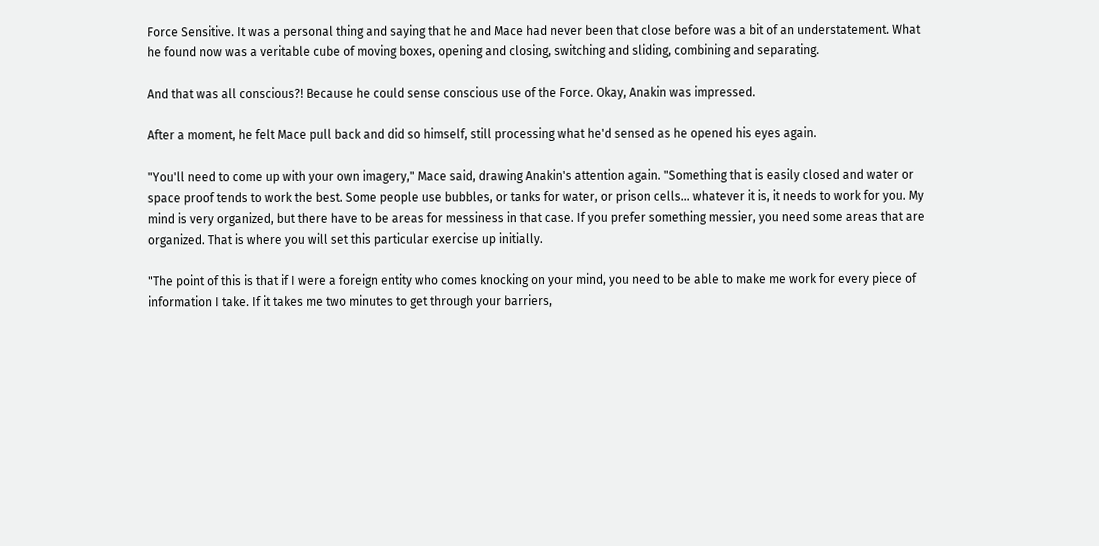Force Sensitive. It was a personal thing and saying that he and Mace had never been that close before was a bit of an understatement. What he found now was a veritable cube of moving boxes, opening and closing, switching and sliding, combining and separating.

And that was all conscious?! Because he could sense conscious use of the Force. Okay, Anakin was impressed.

After a moment, he felt Mace pull back and did so himself, still processing what he'd sensed as he opened his eyes again.

"You'll need to come up with your own imagery," Mace said, drawing Anakin's attention again. "Something that is easily closed and water or space proof tends to work the best. Some people use bubbles, or tanks for water, or prison cells… whatever it is, it needs to work for you. My mind is very organized, but there have to be areas for messiness in that case. If you prefer something messier, you need some areas that are organized. That is where you will set this particular exercise up initially.

"The point of this is that if I were a foreign entity who comes knocking on your mind, you need to be able to make me work for every piece of information I take. If it takes me two minutes to get through your barriers,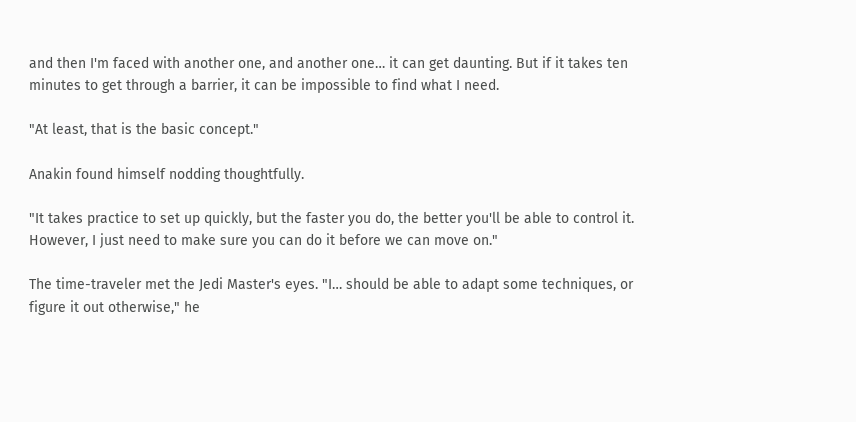and then I'm faced with another one, and another one… it can get daunting. But if it takes ten minutes to get through a barrier, it can be impossible to find what I need.

"At least, that is the basic concept."

Anakin found himself nodding thoughtfully.

"It takes practice to set up quickly, but the faster you do, the better you'll be able to control it. However, I just need to make sure you can do it before we can move on."

The time-traveler met the Jedi Master's eyes. "I… should be able to adapt some techniques, or figure it out otherwise," he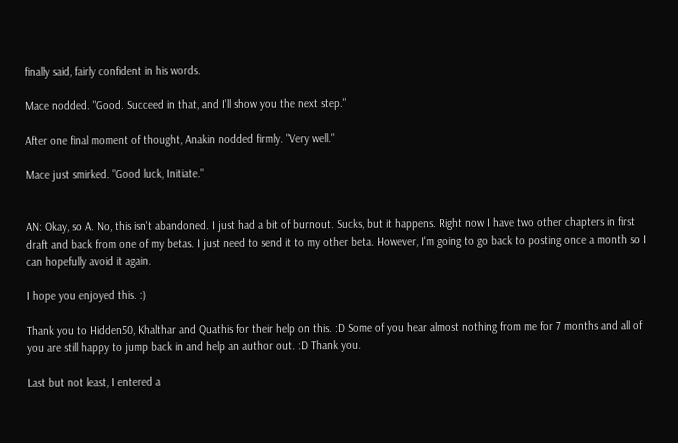finally said, fairly confident in his words.

Mace nodded. "Good. Succeed in that, and I'll show you the next step."

After one final moment of thought, Anakin nodded firmly. "Very well."

Mace just smirked. "Good luck, Initiate."


AN: Okay, so A. No, this isn't abandoned. I just had a bit of burnout. Sucks, but it happens. Right now I have two other chapters in first draft and back from one of my betas. I just need to send it to my other beta. However, I'm going to go back to posting once a month so I can hopefully avoid it again.

I hope you enjoyed this. :)

Thank you to Hidden50, Khalthar and Quathis for their help on this. :D Some of you hear almost nothing from me for 7 months and all of you are still happy to jump back in and help an author out. :D Thank you.

Last but not least, I entered a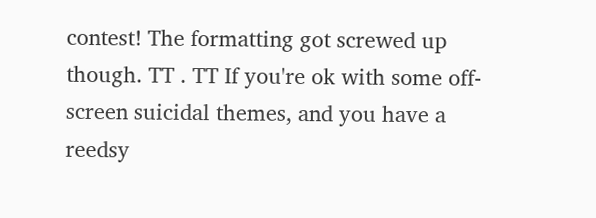contest! The formatting got screwed up though. TT . TT If you're ok with some off-screen suicidal themes, and you have a reedsy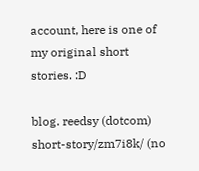account, here is one of my original short stories. :D

blog. reedsy (dotcom) short-story/zm7i8k/ (no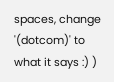spaces, change '(dotcom)' to what it says :) )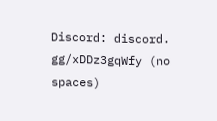Discord: discord. gg/xDDz3gqWfy (no spaces)